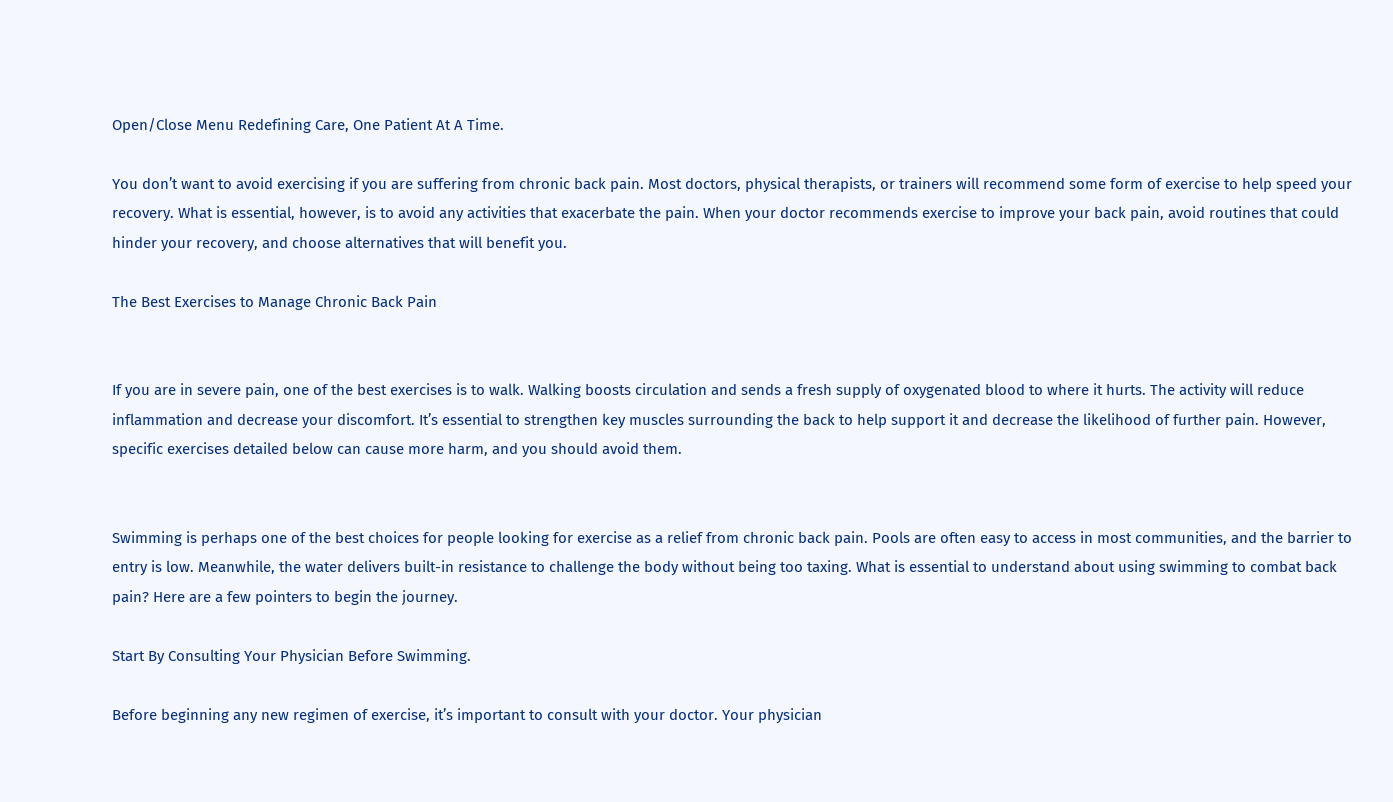Open/Close Menu Redefining Care, One Patient At A Time.

You don’t want to avoid exercising if you are suffering from chronic back pain. Most doctors, physical therapists, or trainers will recommend some form of exercise to help speed your recovery. What is essential, however, is to avoid any activities that exacerbate the pain. When your doctor recommends exercise to improve your back pain, avoid routines that could hinder your recovery, and choose alternatives that will benefit you.

The Best Exercises to Manage Chronic Back Pain


If you are in severe pain, one of the best exercises is to walk. Walking boosts circulation and sends a fresh supply of oxygenated blood to where it hurts. The activity will reduce inflammation and decrease your discomfort. It’s essential to strengthen key muscles surrounding the back to help support it and decrease the likelihood of further pain. However, specific exercises detailed below can cause more harm, and you should avoid them.


Swimming is perhaps one of the best choices for people looking for exercise as a relief from chronic back pain. Pools are often easy to access in most communities, and the barrier to entry is low. Meanwhile, the water delivers built-in resistance to challenge the body without being too taxing. What is essential to understand about using swimming to combat back pain? Here are a few pointers to begin the journey.

Start By Consulting Your Physician Before Swimming.

Before beginning any new regimen of exercise, it’s important to consult with your doctor. Your physician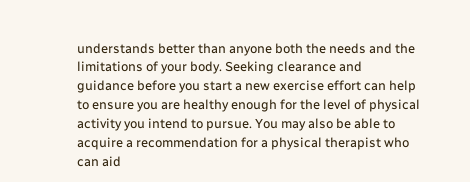understands better than anyone both the needs and the limitations of your body. Seeking clearance and guidance before you start a new exercise effort can help to ensure you are healthy enough for the level of physical activity you intend to pursue. You may also be able to acquire a recommendation for a physical therapist who can aid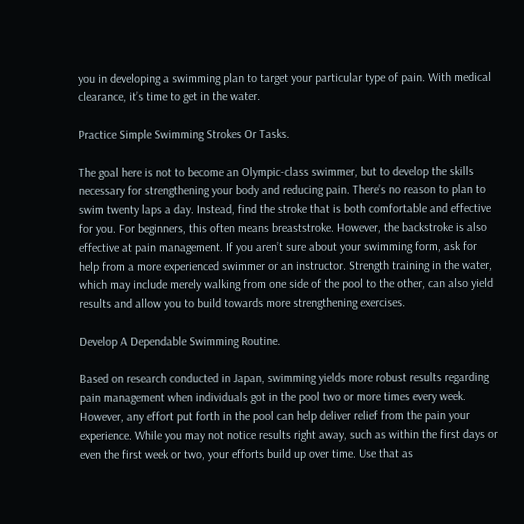you in developing a swimming plan to target your particular type of pain. With medical clearance, it’s time to get in the water.

Practice Simple Swimming Strokes Or Tasks.

The goal here is not to become an Olympic-class swimmer, but to develop the skills necessary for strengthening your body and reducing pain. There’s no reason to plan to swim twenty laps a day. Instead, find the stroke that is both comfortable and effective for you. For beginners, this often means breaststroke. However, the backstroke is also effective at pain management. If you aren’t sure about your swimming form, ask for help from a more experienced swimmer or an instructor. Strength training in the water, which may include merely walking from one side of the pool to the other, can also yield results and allow you to build towards more strengthening exercises.

Develop A Dependable Swimming Routine.

Based on research conducted in Japan, swimming yields more robust results regarding pain management when individuals got in the pool two or more times every week. However, any effort put forth in the pool can help deliver relief from the pain your experience. While you may not notice results right away, such as within the first days or even the first week or two, your efforts build up over time. Use that as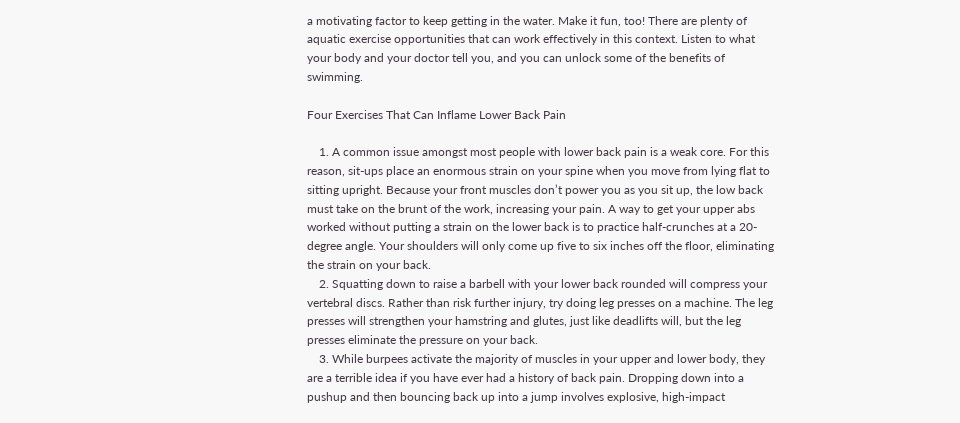a motivating factor to keep getting in the water. Make it fun, too! There are plenty of aquatic exercise opportunities that can work effectively in this context. Listen to what your body and your doctor tell you, and you can unlock some of the benefits of swimming.

Four Exercises That Can Inflame Lower Back Pain

    1. A common issue amongst most people with lower back pain is a weak core. For this reason, sit-ups place an enormous strain on your spine when you move from lying flat to sitting upright. Because your front muscles don’t power you as you sit up, the low back must take on the brunt of the work, increasing your pain. A way to get your upper abs worked without putting a strain on the lower back is to practice half-crunches at a 20-degree angle. Your shoulders will only come up five to six inches off the floor, eliminating the strain on your back.
    2. Squatting down to raise a barbell with your lower back rounded will compress your vertebral discs. Rather than risk further injury, try doing leg presses on a machine. The leg presses will strengthen your hamstring and glutes, just like deadlifts will, but the leg presses eliminate the pressure on your back.
    3. While burpees activate the majority of muscles in your upper and lower body, they are a terrible idea if you have ever had a history of back pain. Dropping down into a pushup and then bouncing back up into a jump involves explosive, high-impact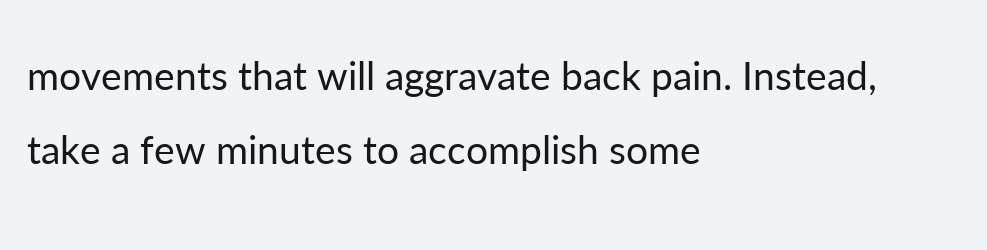movements that will aggravate back pain. Instead, take a few minutes to accomplish some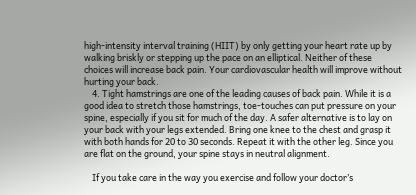high-intensity interval training (HIIT) by only getting your heart rate up by walking briskly or stepping up the pace on an elliptical. Neither of these choices will increase back pain. Your cardiovascular health will improve without hurting your back.
    4. Tight hamstrings are one of the leading causes of back pain. While it is a good idea to stretch those hamstrings, toe-touches can put pressure on your spine, especially if you sit for much of the day. A safer alternative is to lay on your back with your legs extended. Bring one knee to the chest and grasp it with both hands for 20 to 30 seconds. Repeat it with the other leg. Since you are flat on the ground, your spine stays in neutral alignment.

    If you take care in the way you exercise and follow your doctor’s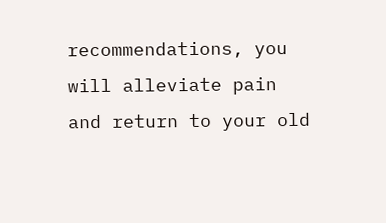recommendations, you will alleviate pain and return to your old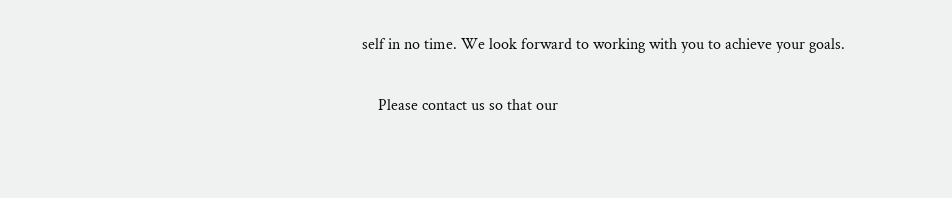self in no time. We look forward to working with you to achieve your goals.

    Please contact us so that our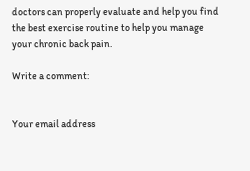doctors can properly evaluate and help you find the best exercise routine to help you manage your chronic back pain.

Write a comment:


Your email address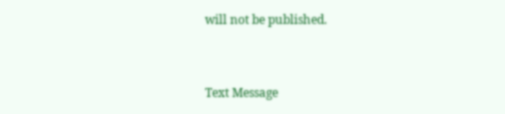will not be published.


Text Message